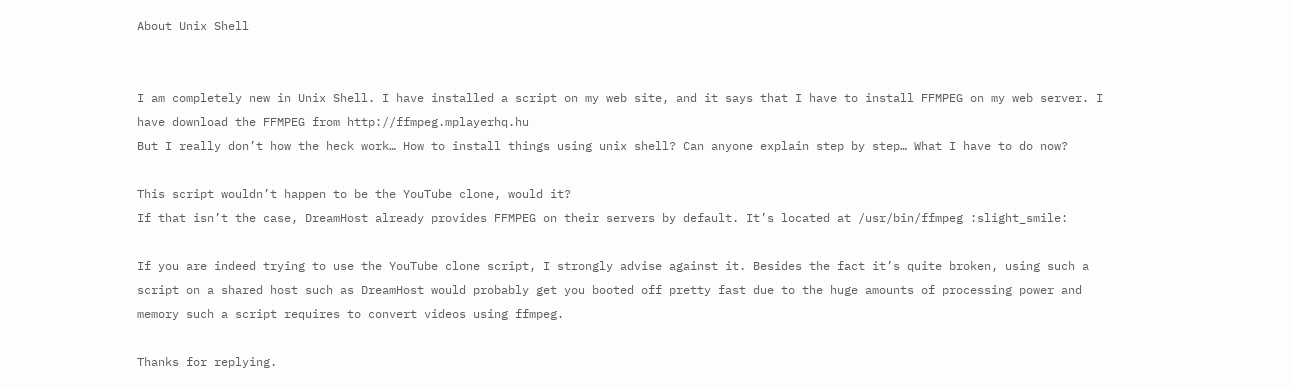About Unix Shell


I am completely new in Unix Shell. I have installed a script on my web site, and it says that I have to install FFMPEG on my web server. I have download the FFMPEG from http://ffmpeg.mplayerhq.hu
But I really don’t how the heck work… How to install things using unix shell? Can anyone explain step by step… What I have to do now?

This script wouldn’t happen to be the YouTube clone, would it?
If that isn’t the case, DreamHost already provides FFMPEG on their servers by default. It’s located at /usr/bin/ffmpeg :slight_smile:

If you are indeed trying to use the YouTube clone script, I strongly advise against it. Besides the fact it’s quite broken, using such a script on a shared host such as DreamHost would probably get you booted off pretty fast due to the huge amounts of processing power and memory such a script requires to convert videos using ffmpeg.

Thanks for replying.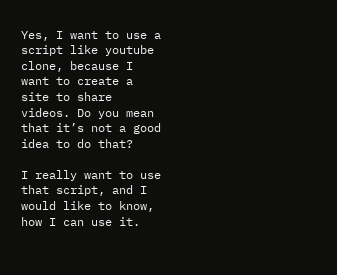Yes, I want to use a script like youtube clone, because I want to create a site to share videos. Do you mean that it’s not a good idea to do that?

I really want to use that script, and I would like to know, how I can use it.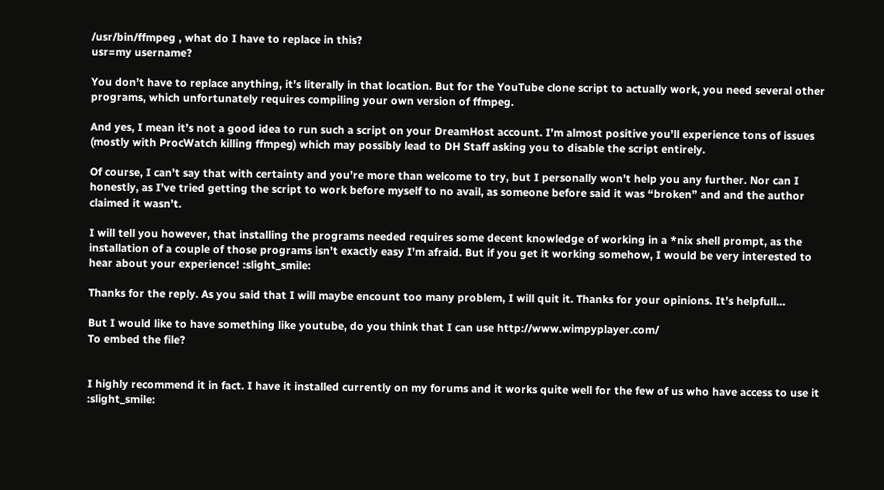/usr/bin/ffmpeg , what do I have to replace in this?
usr=my username?

You don’t have to replace anything, it’s literally in that location. But for the YouTube clone script to actually work, you need several other programs, which unfortunately requires compiling your own version of ffmpeg.

And yes, I mean it’s not a good idea to run such a script on your DreamHost account. I’m almost positive you’ll experience tons of issues (mostly with ProcWatch killing ffmpeg) which may possibly lead to DH Staff asking you to disable the script entirely.

Of course, I can’t say that with certainty and you’re more than welcome to try, but I personally won’t help you any further. Nor can I honestly, as I’ve tried getting the script to work before myself to no avail, as someone before said it was “broken” and and the author claimed it wasn’t.

I will tell you however, that installing the programs needed requires some decent knowledge of working in a *nix shell prompt, as the installation of a couple of those programs isn’t exactly easy I’m afraid. But if you get it working somehow, I would be very interested to hear about your experience! :slight_smile:

Thanks for the reply. As you said that I will maybe encount too many problem, I will quit it. Thanks for your opinions. It’s helpfull…

But I would like to have something like youtube, do you think that I can use http://www.wimpyplayer.com/
To embed the file?


I highly recommend it in fact. I have it installed currently on my forums and it works quite well for the few of us who have access to use it :slight_smile: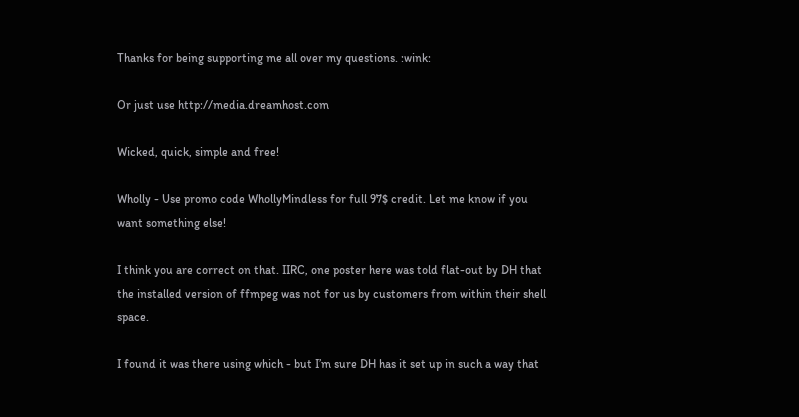Thanks for being supporting me all over my questions. :wink:

Or just use http://media.dreamhost.com

Wicked, quick, simple and free!

Wholly - Use promo code WhollyMindless for full 97$ credit. Let me know if you want something else!

I think you are correct on that. IIRC, one poster here was told flat-out by DH that the installed version of ffmpeg was not for us by customers from within their shell space.

I found it was there using which - but I’m sure DH has it set up in such a way that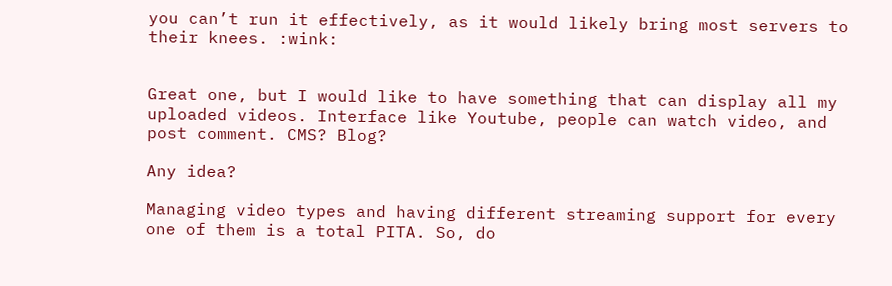you can’t run it effectively, as it would likely bring most servers to their knees. :wink:


Great one, but I would like to have something that can display all my uploaded videos. Interface like Youtube, people can watch video, and post comment. CMS? Blog?

Any idea?

Managing video types and having different streaming support for every one of them is a total PITA. So, do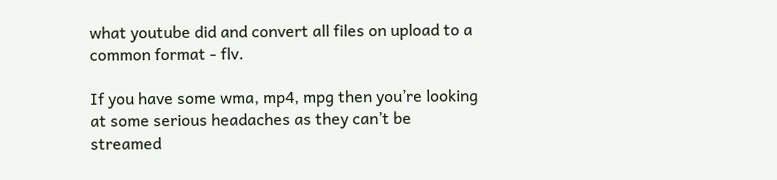what youtube did and convert all files on upload to a common format - flv.

If you have some wma, mp4, mpg then you’re looking at some serious headaches as they can’t be streamed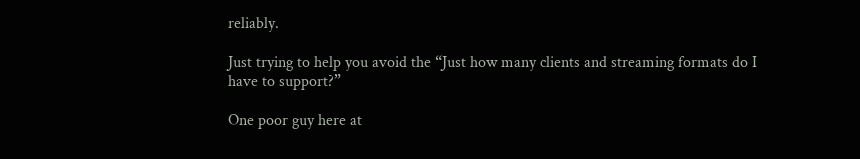reliably.

Just trying to help you avoid the “Just how many clients and streaming formats do I have to support?”

One poor guy here at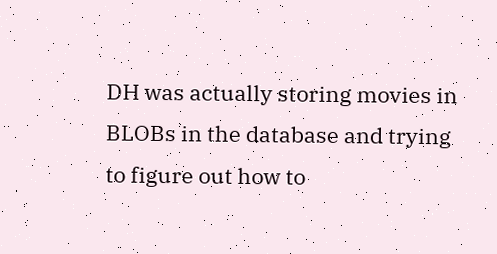DH was actually storing movies in BLOBs in the database and trying to figure out how to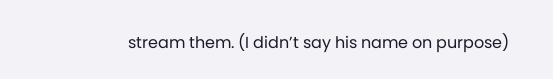stream them. (I didn’t say his name on purpose)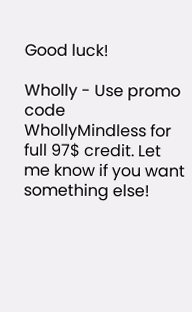Good luck!

Wholly - Use promo code WhollyMindless for full 97$ credit. Let me know if you want something else!